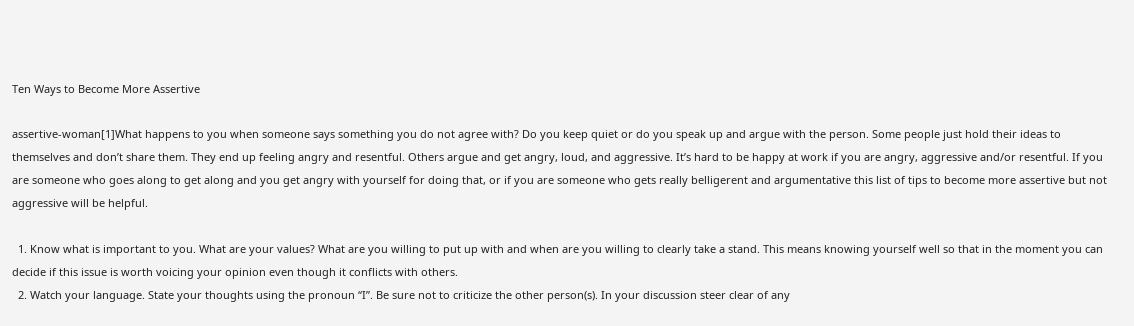Ten Ways to Become More Assertive

assertive-woman[1]What happens to you when someone says something you do not agree with? Do you keep quiet or do you speak up and argue with the person. Some people just hold their ideas to themselves and don’t share them. They end up feeling angry and resentful. Others argue and get angry, loud, and aggressive. It’s hard to be happy at work if you are angry, aggressive and/or resentful. If you are someone who goes along to get along and you get angry with yourself for doing that, or if you are someone who gets really belligerent and argumentative this list of tips to become more assertive but not aggressive will be helpful.

  1. Know what is important to you. What are your values? What are you willing to put up with and when are you willing to clearly take a stand. This means knowing yourself well so that in the moment you can decide if this issue is worth voicing your opinion even though it conflicts with others.
  2. Watch your language. State your thoughts using the pronoun “I”. Be sure not to criticize the other person(s). In your discussion steer clear of any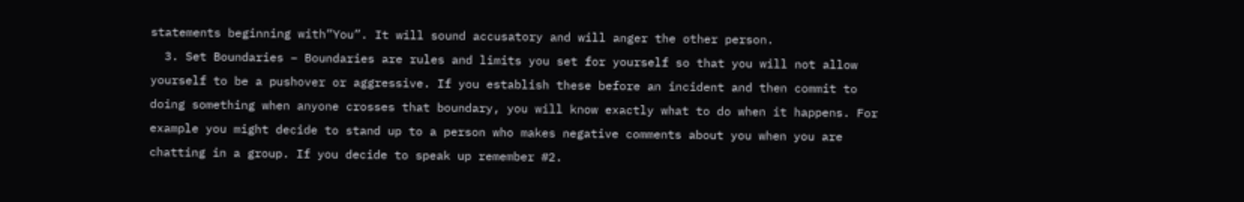statements beginning with”You”. It will sound accusatory and will anger the other person.
  3. Set Boundaries – Boundaries are rules and limits you set for yourself so that you will not allow yourself to be a pushover or aggressive. If you establish these before an incident and then commit to doing something when anyone crosses that boundary, you will know exactly what to do when it happens. For example you might decide to stand up to a person who makes negative comments about you when you are chatting in a group. If you decide to speak up remember #2.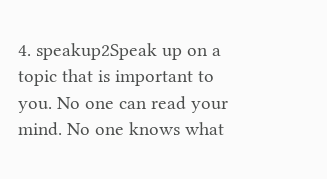4. speakup2Speak up on a topic that is important to you. No one can read your mind. No one knows what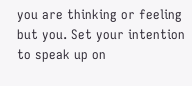you are thinking or feeling but you. Set your intention to speak up on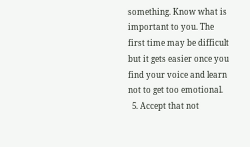something. Know what is important to you. The first time may be difficult but it gets easier once you find your voice and learn not to get too emotional.
  5. Accept that not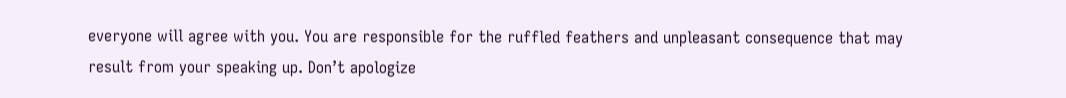everyone will agree with you. You are responsible for the ruffled feathers and unpleasant consequence that may result from your speaking up. Don’t apologize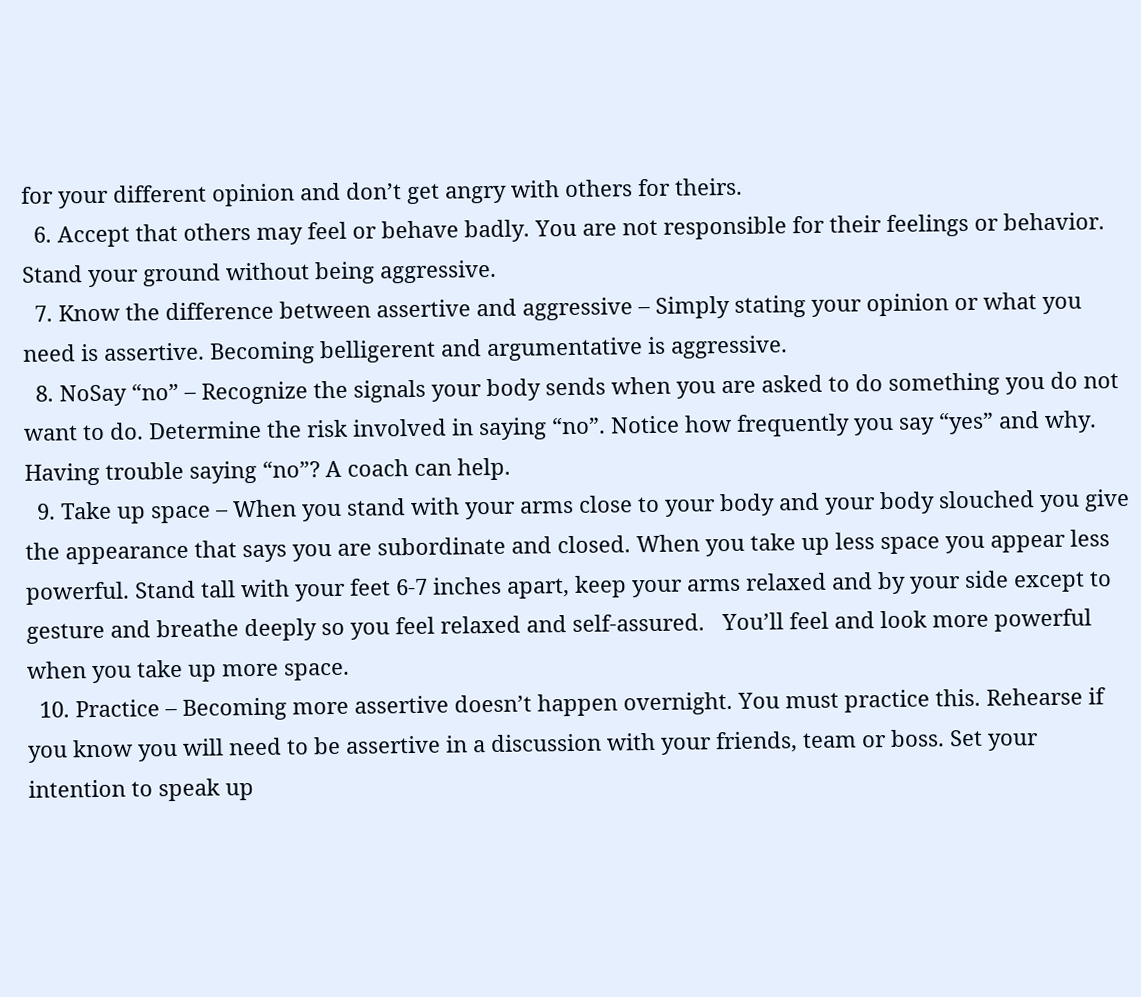for your different opinion and don’t get angry with others for theirs.
  6. Accept that others may feel or behave badly. You are not responsible for their feelings or behavior. Stand your ground without being aggressive.
  7. Know the difference between assertive and aggressive – Simply stating your opinion or what you need is assertive. Becoming belligerent and argumentative is aggressive.
  8. NoSay “no” – Recognize the signals your body sends when you are asked to do something you do not want to do. Determine the risk involved in saying “no”. Notice how frequently you say “yes” and why. Having trouble saying “no”? A coach can help.
  9. Take up space – When you stand with your arms close to your body and your body slouched you give the appearance that says you are subordinate and closed. When you take up less space you appear less powerful. Stand tall with your feet 6-7 inches apart, keep your arms relaxed and by your side except to gesture and breathe deeply so you feel relaxed and self-assured.   You’ll feel and look more powerful when you take up more space.
  10. Practice – Becoming more assertive doesn’t happen overnight. You must practice this. Rehearse if you know you will need to be assertive in a discussion with your friends, team or boss. Set your intention to speak up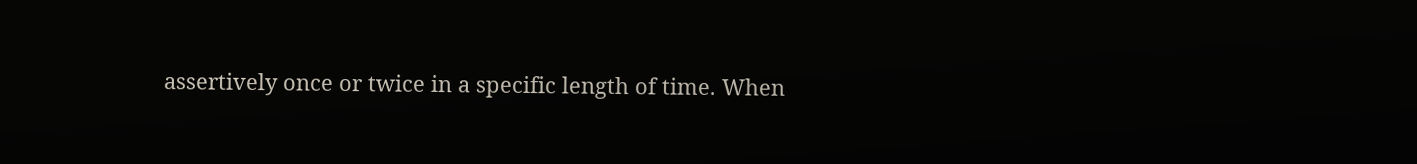assertively once or twice in a specific length of time. When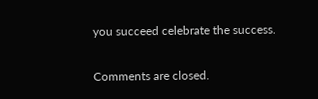you succeed celebrate the success.

Comments are closed.